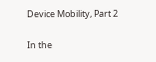Device Mobility, Part 2

In the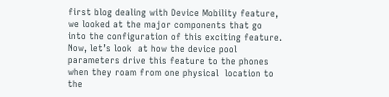first blog dealing with Device Mobility feature, we looked at the major components that go into the configuration of this exciting feature. Now, let’s look  at how the device pool parameters drive this feature to the phones when they roam from one physical  location to the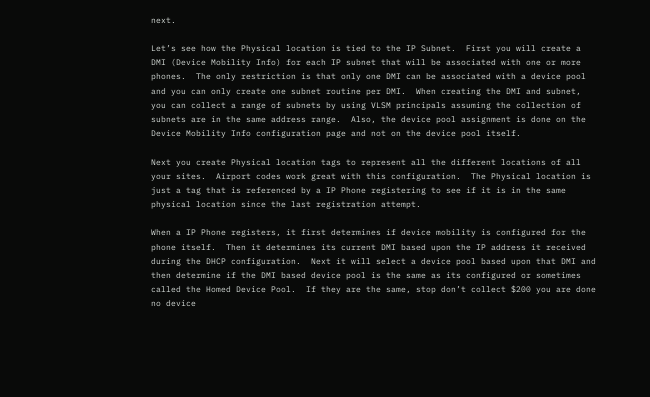next.

Let’s see how the Physical location is tied to the IP Subnet.  First you will create a DMI (Device Mobility Info) for each IP subnet that will be associated with one or more phones.  The only restriction is that only one DMI can be associated with a device pool and you can only create one subnet routine per DMI.  When creating the DMI and subnet, you can collect a range of subnets by using VLSM principals assuming the collection of subnets are in the same address range.  Also, the device pool assignment is done on the Device Mobility Info configuration page and not on the device pool itself.

Next you create Physical location tags to represent all the different locations of all your sites.  Airport codes work great with this configuration.  The Physical location is just a tag that is referenced by a IP Phone registering to see if it is in the same physical location since the last registration attempt.

When a IP Phone registers, it first determines if device mobility is configured for the phone itself.  Then it determines its current DMI based upon the IP address it received during the DHCP configuration.  Next it will select a device pool based upon that DMI and then determine if the DMI based device pool is the same as its configured or sometimes called the Homed Device Pool.  If they are the same, stop don’t collect $200 you are done no device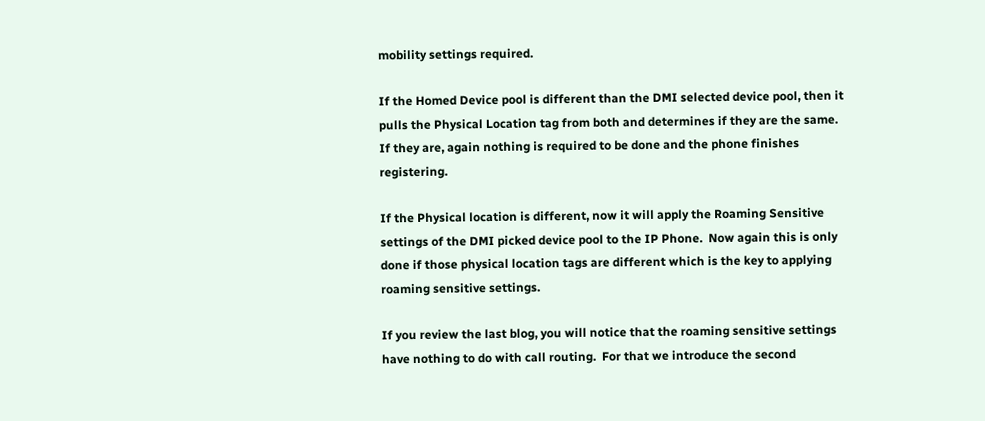mobility settings required.

If the Homed Device pool is different than the DMI selected device pool, then it pulls the Physical Location tag from both and determines if they are the same.  If they are, again nothing is required to be done and the phone finishes registering.

If the Physical location is different, now it will apply the Roaming Sensitive settings of the DMI picked device pool to the IP Phone.  Now again this is only done if those physical location tags are different which is the key to applying roaming sensitive settings.

If you review the last blog, you will notice that the roaming sensitive settings have nothing to do with call routing.  For that we introduce the second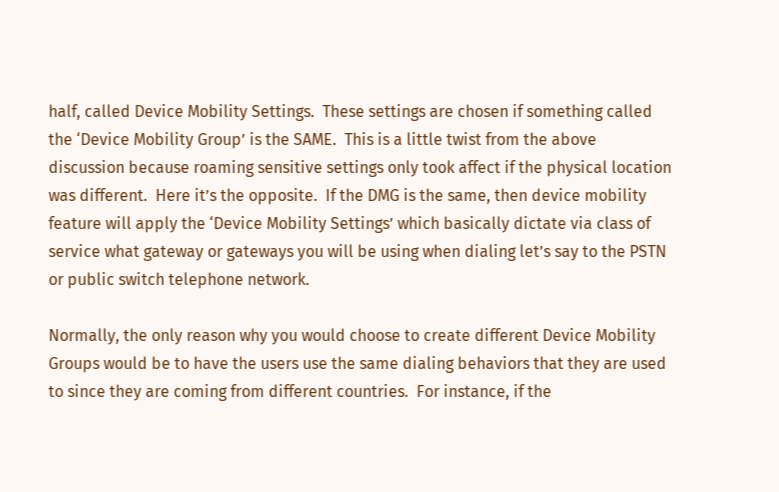half, called Device Mobility Settings.  These settings are chosen if something called the ‘Device Mobility Group’ is the SAME.  This is a little twist from the above discussion because roaming sensitive settings only took affect if the physical location was different.  Here it’s the opposite.  If the DMG is the same, then device mobility feature will apply the ‘Device Mobility Settings’ which basically dictate via class of service what gateway or gateways you will be using when dialing let’s say to the PSTN or public switch telephone network.

Normally, the only reason why you would choose to create different Device Mobility Groups would be to have the users use the same dialing behaviors that they are used to since they are coming from different countries.  For instance, if the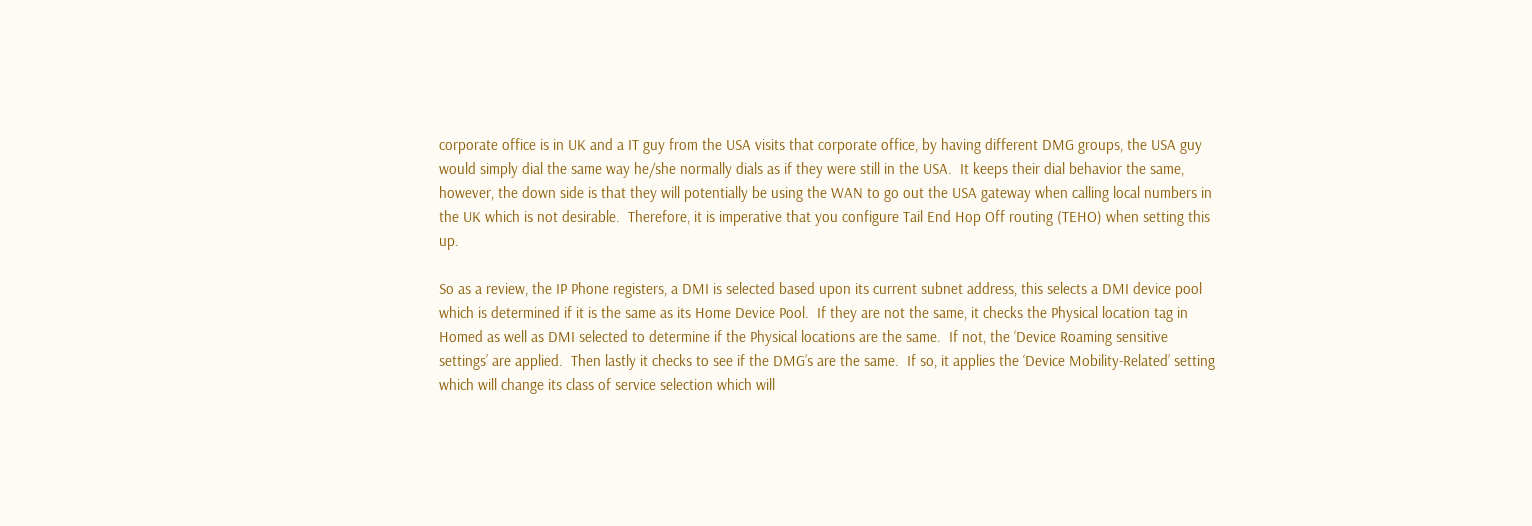corporate office is in UK and a IT guy from the USA visits that corporate office, by having different DMG groups, the USA guy would simply dial the same way he/she normally dials as if they were still in the USA.  It keeps their dial behavior the same, however, the down side is that they will potentially be using the WAN to go out the USA gateway when calling local numbers in the UK which is not desirable.  Therefore, it is imperative that you configure Tail End Hop Off routing (TEHO) when setting this up.

So as a review, the IP Phone registers, a DMI is selected based upon its current subnet address, this selects a DMI device pool which is determined if it is the same as its Home Device Pool.  If they are not the same, it checks the Physical location tag in Homed as well as DMI selected to determine if the Physical locations are the same.  If not, the ‘Device Roaming sensitive settings’ are applied.  Then lastly it checks to see if the DMG’s are the same.  If so, it applies the ‘Device Mobility-Related’ setting which will change its class of service selection which will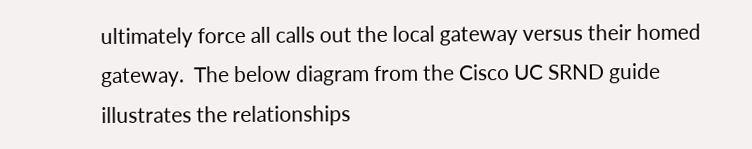ultimately force all calls out the local gateway versus their homed gateway.  The below diagram from the Cisco UC SRND guide illustrates the relationships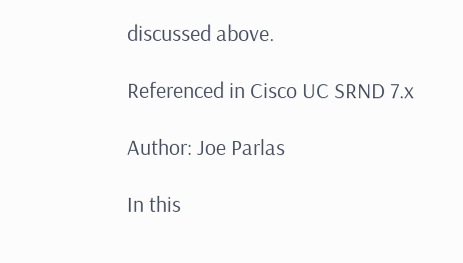discussed above.

Referenced in Cisco UC SRND 7.x

Author: Joe Parlas

In this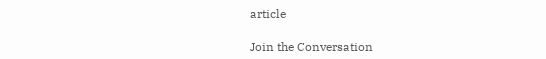article

Join the Conversation